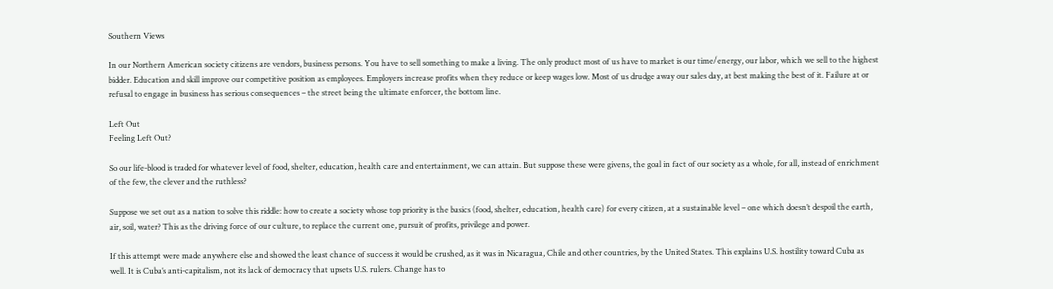Southern Views

In our Northern American society citizens are vendors, business persons. You have to sell something to make a living. The only product most of us have to market is our time/energy, our labor, which we sell to the highest bidder. Education and skill improve our competitive position as employees. Employers increase profits when they reduce or keep wages low. Most of us drudge away our sales day, at best making the best of it. Failure at or refusal to engage in business has serious consequences – the street being the ultimate enforcer, the bottom line.

Left Out
Feeling Left Out?

So our life-blood is traded for whatever level of food, shelter, education, health care and entertainment, we can attain. But suppose these were givens, the goal in fact of our society as a whole, for all, instead of enrichment of the few, the clever and the ruthless?

Suppose we set out as a nation to solve this riddle: how to create a society whose top priority is the basics (food, shelter, education, health care) for every citizen, at a sustainable level – one which doesn’t despoil the earth, air, soil, water? This as the driving force of our culture, to replace the current one, pursuit of profits, privilege and power.

If this attempt were made anywhere else and showed the least chance of success it would be crushed, as it was in Nicaragua, Chile and other countries, by the United States. This explains U.S. hostility toward Cuba as well. It is Cuba’s anti-capitalism, not its lack of democracy that upsets U.S. rulers. Change has to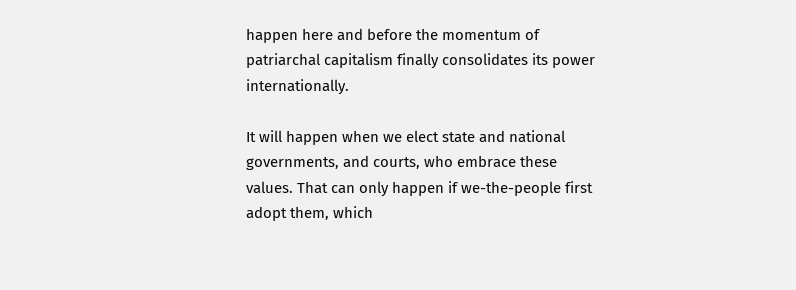happen here and before the momentum of patriarchal capitalism finally consolidates its power internationally.

It will happen when we elect state and national governments, and courts, who embrace these values. That can only happen if we-the-people first adopt them, which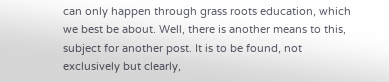can only happen through grass roots education, which we best be about. Well, there is another means to this, subject for another post. It is to be found, not exclusively but clearly,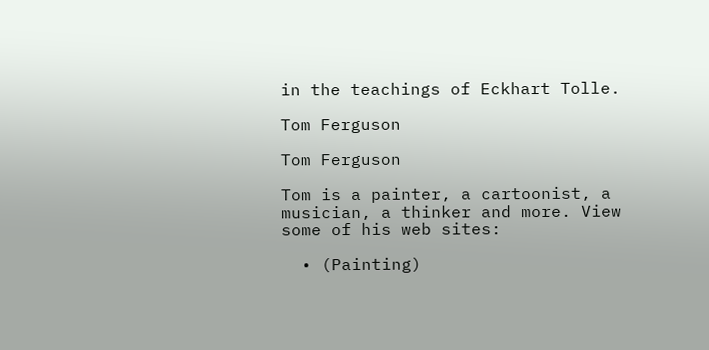in the teachings of Eckhart Tolle.

Tom Ferguson

Tom Ferguson

Tom is a painter, a cartoonist, a musician, a thinker and more. View some of his web sites:

  • (Painting)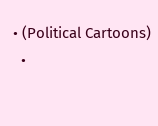• (Political Cartoons)
  •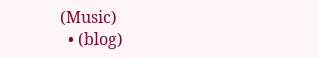(Music)
  • (blog)